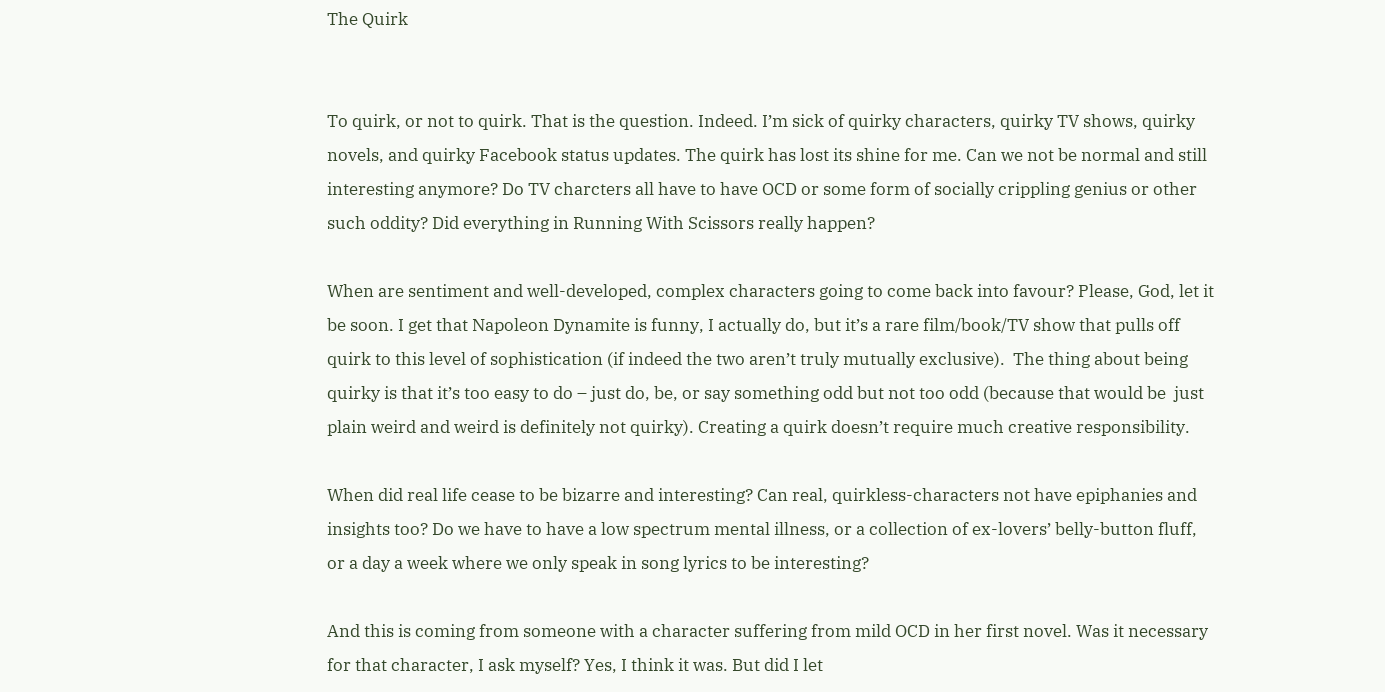The Quirk


To quirk, or not to quirk. That is the question. Indeed. I’m sick of quirky characters, quirky TV shows, quirky novels, and quirky Facebook status updates. The quirk has lost its shine for me. Can we not be normal and still interesting anymore? Do TV charcters all have to have OCD or some form of socially crippling genius or other such oddity? Did everything in Running With Scissors really happen?

When are sentiment and well-developed, complex characters going to come back into favour? Please, God, let it be soon. I get that Napoleon Dynamite is funny, I actually do, but it’s a rare film/book/TV show that pulls off quirk to this level of sophistication (if indeed the two aren’t truly mutually exclusive).  The thing about being quirky is that it’s too easy to do – just do, be, or say something odd but not too odd (because that would be  just plain weird and weird is definitely not quirky). Creating a quirk doesn’t require much creative responsibility.

When did real life cease to be bizarre and interesting? Can real, quirkless-characters not have epiphanies and insights too? Do we have to have a low spectrum mental illness, or a collection of ex-lovers’ belly-button fluff, or a day a week where we only speak in song lyrics to be interesting?

And this is coming from someone with a character suffering from mild OCD in her first novel. Was it necessary for that character, I ask myself? Yes, I think it was. But did I let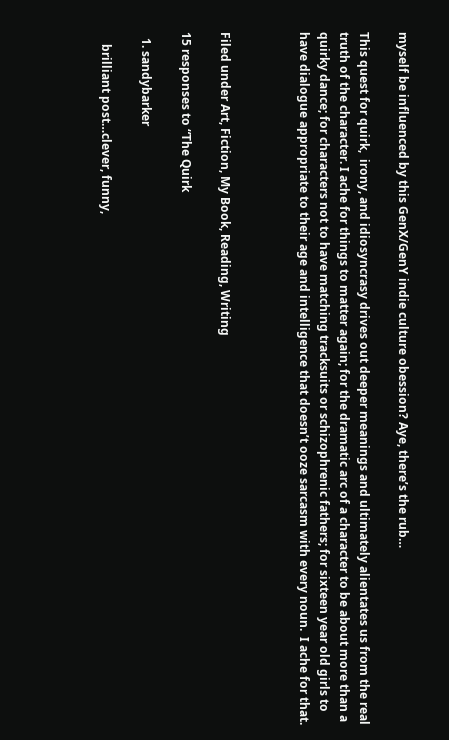myself be influenced by this GenX/GenY indie culture obession? Aye, there’s the rub…

This quest for quirk,  irony, and idiosyncrasy drives out deeper meanings and ultimately alientates us from the real truth of the character. I ache for things to matter again; for the dramatic arc of a character to be about more than a quirky dance; for characters not to have matching tracksuits or schizophrenic fathers; for sixteen year old girls to have dialogue appropriate to their age and intelligence that doesn’t ooze sarcasm with every noun.  I ache for that.



Filed under Art, Fiction, My Book, Reading, Writing

15 responses to “The Quirk

  1. sandybarker

    brilliant post…clever, funny,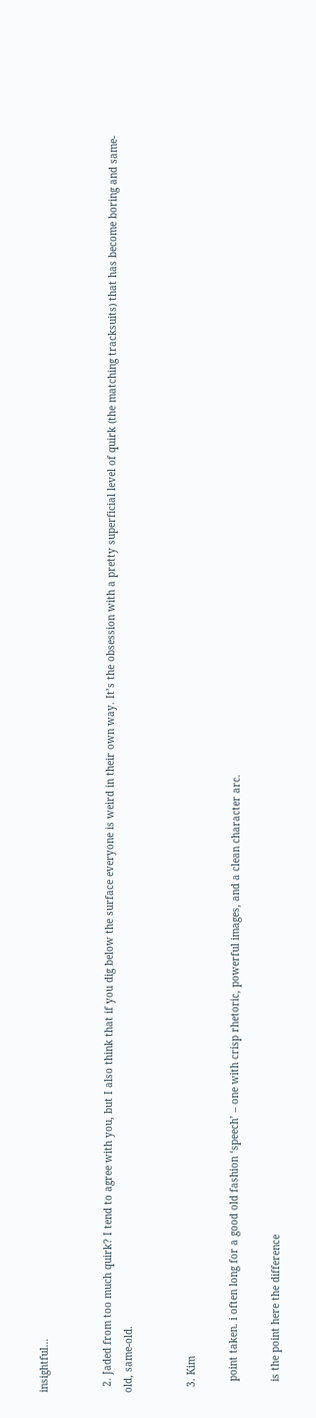insightful…


  2. Jaded from too much quirk? I tend to agree with you, but I also think that if you dig below the surface everyone is weird in their own way. It’s the obsession with a pretty superficial level of quirk (the matching tracksuits) that has become boring and same-old, same-old.


  3. Kim

    point taken. i often long for a good old fashion ‘speech’ – one with crisp rhetoric, powerful images, and a clean character arc.

    is the point here the difference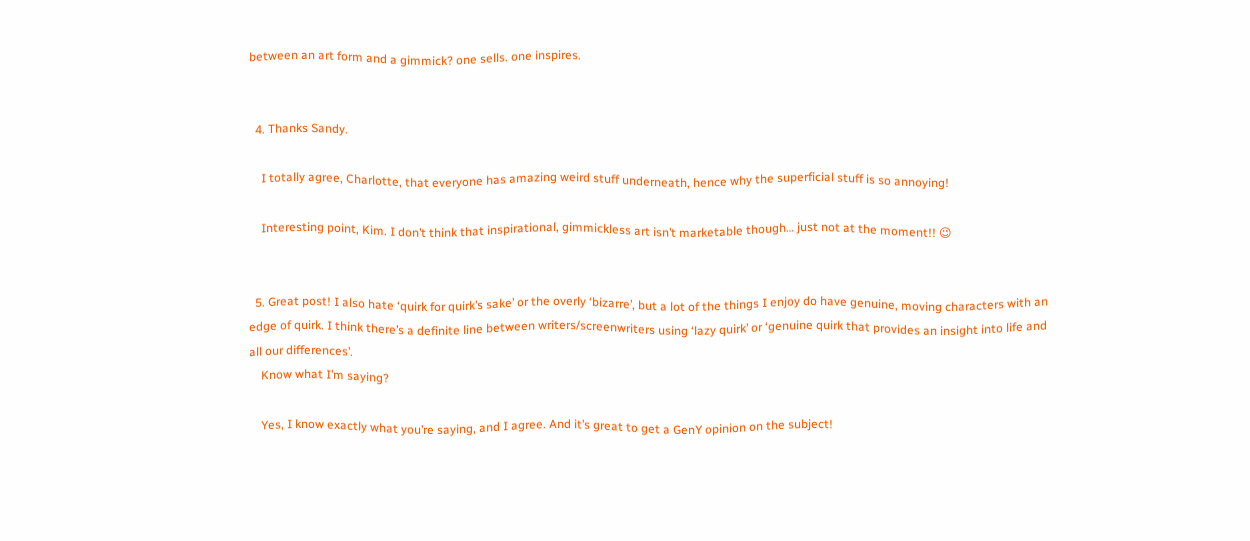between an art form and a gimmick? one sells. one inspires.


  4. Thanks Sandy.

    I totally agree, Charlotte, that everyone has amazing weird stuff underneath, hence why the superficial stuff is so annoying!

    Interesting point, Kim. I don’t think that inspirational, gimmickless art isn’t marketable though… just not at the moment!! 😉


  5. Great post! I also hate ‘quirk for quirk’s sake’ or the overly ‘bizarre’, but a lot of the things I enjoy do have genuine, moving characters with an edge of quirk. I think there’s a definite line between writers/screenwriters using ‘lazy quirk’ or ‘genuine quirk that provides an insight into life and all our differences’.
    Know what I’m saying?

    Yes, I know exactly what you’re saying, and I agree. And it’s great to get a GenY opinion on the subject!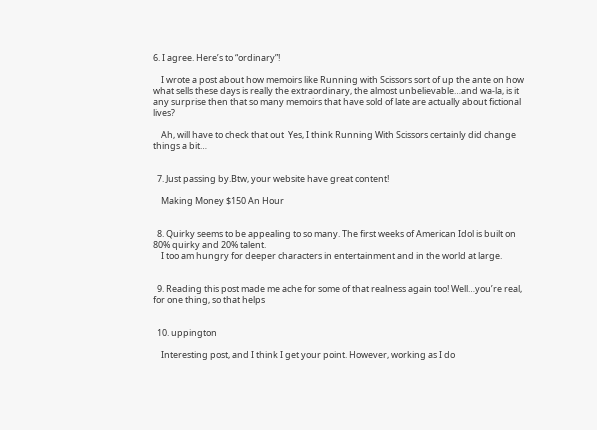6. I agree. Here’s to “ordinary”!

    I wrote a post about how memoirs like Running with Scissors sort of up the ante on how what sells these days is really the extraordinary, the almost unbelievable…and wa-la, is it any surprise then that so many memoirs that have sold of late are actually about fictional lives?

    Ah, will have to check that out  Yes, I think Running With Scissors certainly did change things a bit…


  7. Just passing by.Btw, your website have great content!

    Making Money $150 An Hour


  8. Quirky seems to be appealing to so many. The first weeks of American Idol is built on 80% quirky and 20% talent.
    I too am hungry for deeper characters in entertainment and in the world at large.


  9. Reading this post made me ache for some of that realness again too! Well…you’re real, for one thing, so that helps


  10. uppington

    Interesting post, and I think I get your point. However, working as I do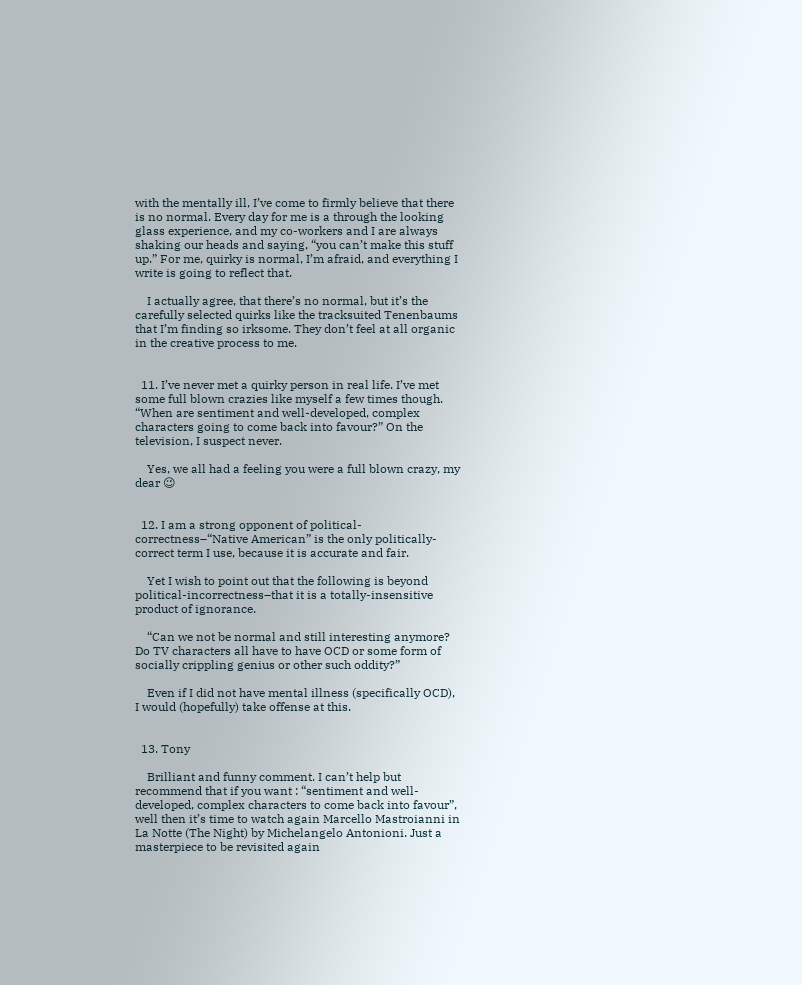with the mentally ill, I’ve come to firmly believe that there is no normal. Every day for me is a through the looking glass experience, and my co-workers and I are always shaking our heads and saying, “you can’t make this stuff up.” For me, quirky is normal, I’m afraid, and everything I write is going to reflect that.

    I actually agree, that there’s no normal, but it’s the carefully selected quirks like the tracksuited Tenenbaums that I’m finding so irksome. They don’t feel at all organic in the creative process to me.


  11. I’ve never met a quirky person in real life. I’ve met some full blown crazies like myself a few times though. “When are sentiment and well-developed, complex characters going to come back into favour?” On the television, I suspect never.

    Yes, we all had a feeling you were a full blown crazy, my dear 😉


  12. I am a strong opponent of political-correctness–“Native American” is the only politically-correct term I use, because it is accurate and fair.

    Yet I wish to point out that the following is beyond political-incorrectness–that it is a totally-insensitive product of ignorance.

    “Can we not be normal and still interesting anymore? Do TV characters all have to have OCD or some form of socially crippling genius or other such oddity?”

    Even if I did not have mental illness (specifically OCD), I would (hopefully) take offense at this.


  13. Tony

    Brilliant and funny comment. I can’t help but recommend that if you want : “sentiment and well-developed, complex characters to come back into favour”, well then it’s time to watch again Marcello Mastroianni in La Notte (The Night) by Michelangelo Antonioni. Just a masterpiece to be revisited again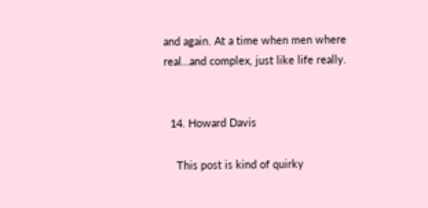and again. At a time when men where real…and complex, just like life really.


  14. Howard Davis

    This post is kind of quirky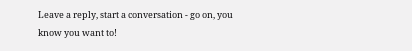Leave a reply, start a conversation - go on, you know you want to!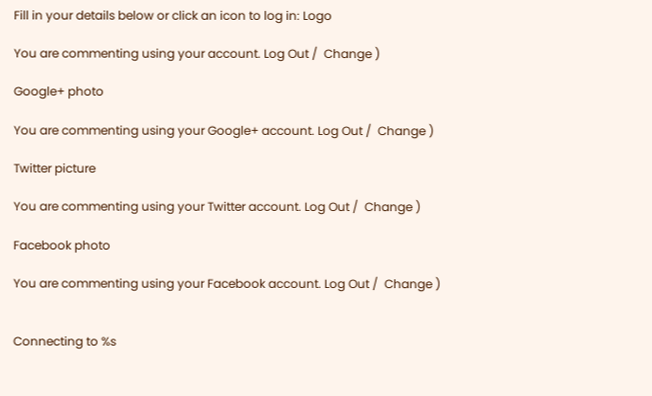Fill in your details below or click an icon to log in: Logo

You are commenting using your account. Log Out /  Change )

Google+ photo

You are commenting using your Google+ account. Log Out /  Change )

Twitter picture

You are commenting using your Twitter account. Log Out /  Change )

Facebook photo

You are commenting using your Facebook account. Log Out /  Change )


Connecting to %s